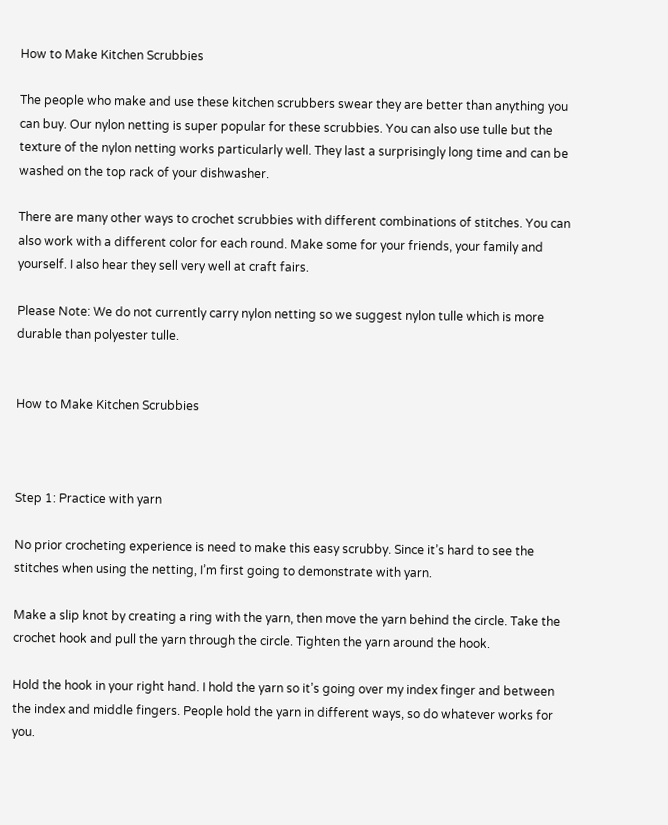How to Make Kitchen Scrubbies

The people who make and use these kitchen scrubbers swear they are better than anything you can buy. Our nylon netting is super popular for these scrubbies. You can also use tulle but the texture of the nylon netting works particularly well. They last a surprisingly long time and can be washed on the top rack of your dishwasher.

There are many other ways to crochet scrubbies with different combinations of stitches. You can also work with a different color for each round. Make some for your friends, your family and yourself. I also hear they sell very well at craft fairs.

Please Note: We do not currently carry nylon netting so we suggest nylon tulle which is more durable than polyester tulle.


How to Make Kitchen Scrubbies



Step 1: Practice with yarn

No prior crocheting experience is need to make this easy scrubby. Since it’s hard to see the stitches when using the netting, I’m first going to demonstrate with yarn.

Make a slip knot by creating a ring with the yarn, then move the yarn behind the circle. Take the crochet hook and pull the yarn through the circle. Tighten the yarn around the hook.

Hold the hook in your right hand. I hold the yarn so it’s going over my index finger and between the index and middle fingers. People hold the yarn in different ways, so do whatever works for you.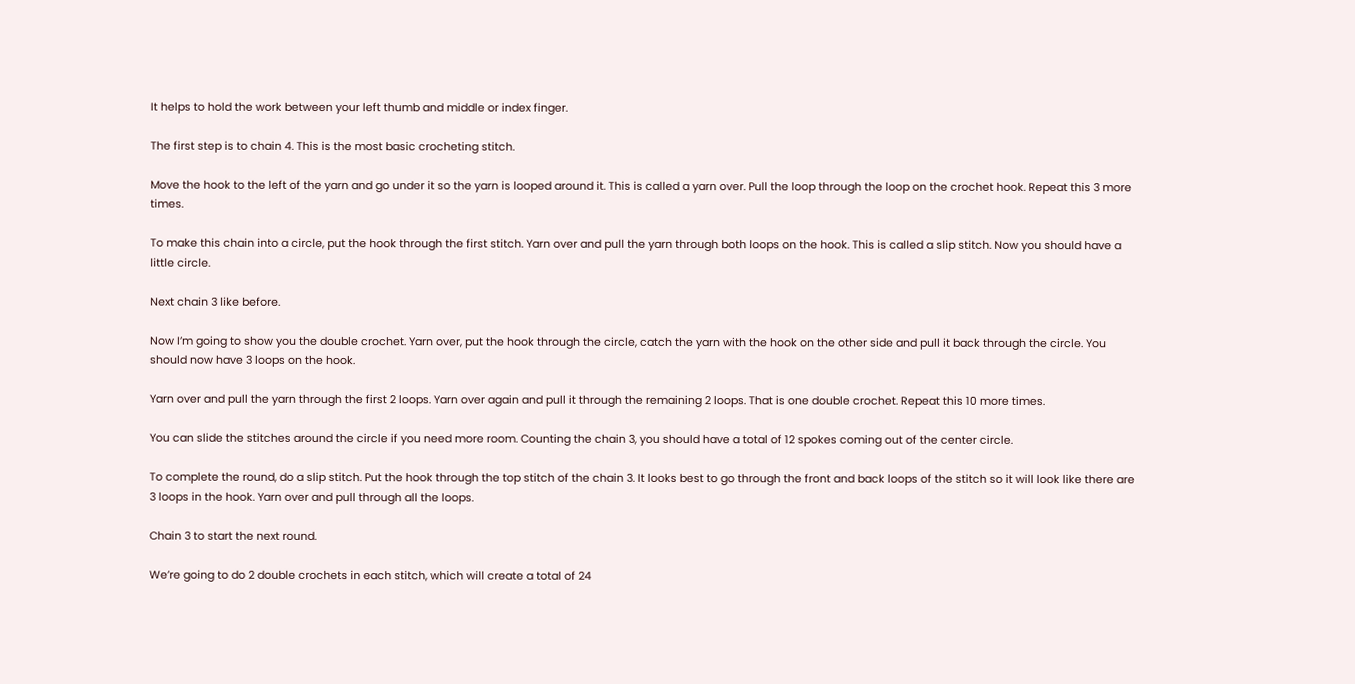It helps to hold the work between your left thumb and middle or index finger.

The first step is to chain 4. This is the most basic crocheting stitch.

Move the hook to the left of the yarn and go under it so the yarn is looped around it. This is called a yarn over. Pull the loop through the loop on the crochet hook. Repeat this 3 more times.

To make this chain into a circle, put the hook through the first stitch. Yarn over and pull the yarn through both loops on the hook. This is called a slip stitch. Now you should have a little circle.

Next chain 3 like before.

Now I’m going to show you the double crochet. Yarn over, put the hook through the circle, catch the yarn with the hook on the other side and pull it back through the circle. You should now have 3 loops on the hook.

Yarn over and pull the yarn through the first 2 loops. Yarn over again and pull it through the remaining 2 loops. That is one double crochet. Repeat this 10 more times.

You can slide the stitches around the circle if you need more room. Counting the chain 3, you should have a total of 12 spokes coming out of the center circle.

To complete the round, do a slip stitch. Put the hook through the top stitch of the chain 3. It looks best to go through the front and back loops of the stitch so it will look like there are 3 loops in the hook. Yarn over and pull through all the loops.

Chain 3 to start the next round.

We’re going to do 2 double crochets in each stitch, which will create a total of 24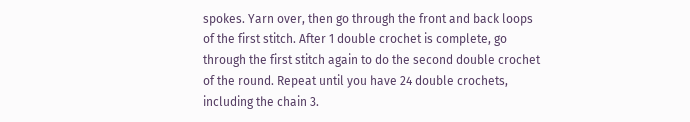spokes. Yarn over, then go through the front and back loops of the first stitch. After 1 double crochet is complete, go through the first stitch again to do the second double crochet of the round. Repeat until you have 24 double crochets, including the chain 3.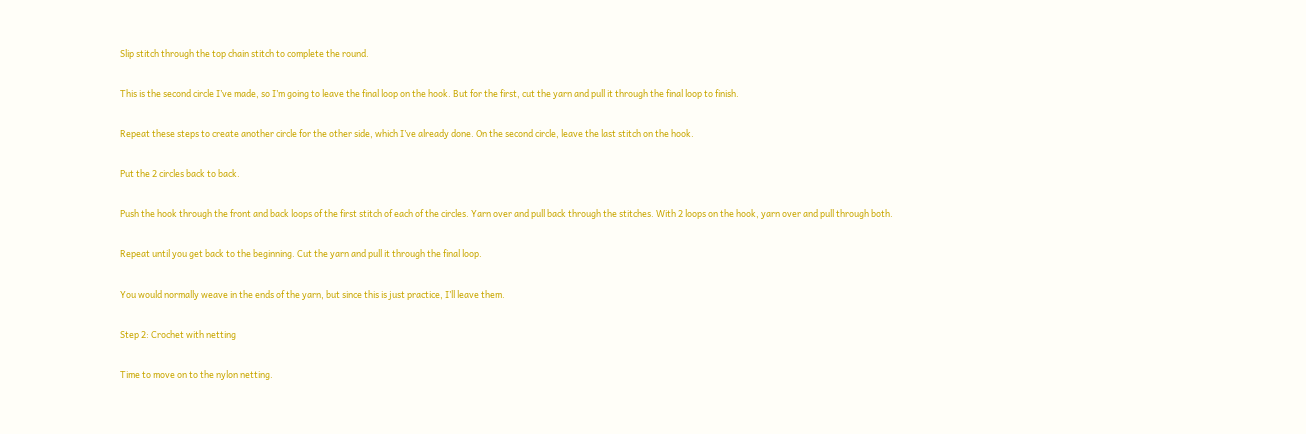Slip stitch through the top chain stitch to complete the round.

This is the second circle I’ve made, so I’m going to leave the final loop on the hook. But for the first, cut the yarn and pull it through the final loop to finish.

Repeat these steps to create another circle for the other side, which I’ve already done. On the second circle, leave the last stitch on the hook.

Put the 2 circles back to back.

Push the hook through the front and back loops of the first stitch of each of the circles. Yarn over and pull back through the stitches. With 2 loops on the hook, yarn over and pull through both.

Repeat until you get back to the beginning. Cut the yarn and pull it through the final loop.

You would normally weave in the ends of the yarn, but since this is just practice, I’ll leave them.

Step 2: Crochet with netting

Time to move on to the nylon netting.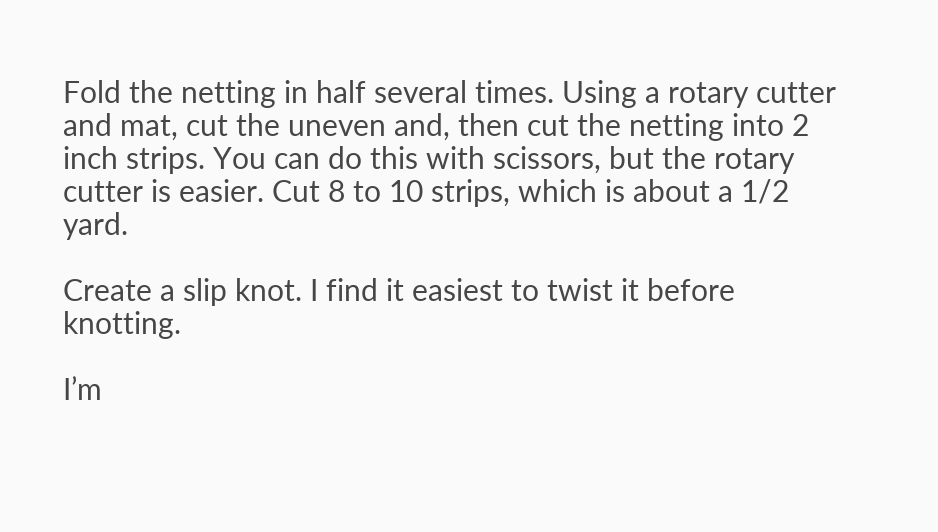Fold the netting in half several times. Using a rotary cutter and mat, cut the uneven and, then cut the netting into 2 inch strips. You can do this with scissors, but the rotary cutter is easier. Cut 8 to 10 strips, which is about a 1/2 yard.

Create a slip knot. I find it easiest to twist it before knotting.

I’m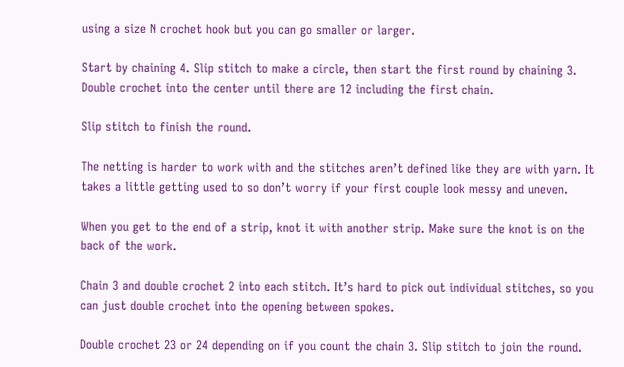using a size N crochet hook but you can go smaller or larger.

Start by chaining 4. Slip stitch to make a circle, then start the first round by chaining 3. Double crochet into the center until there are 12 including the first chain.

Slip stitch to finish the round.

The netting is harder to work with and the stitches aren’t defined like they are with yarn. It takes a little getting used to so don’t worry if your first couple look messy and uneven.

When you get to the end of a strip, knot it with another strip. Make sure the knot is on the back of the work.

Chain 3 and double crochet 2 into each stitch. It’s hard to pick out individual stitches, so you can just double crochet into the opening between spokes.

Double crochet 23 or 24 depending on if you count the chain 3. Slip stitch to join the round.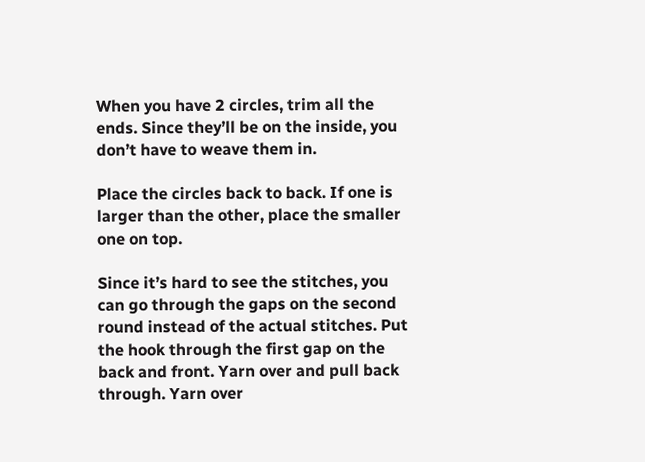When you have 2 circles, trim all the ends. Since they’ll be on the inside, you don’t have to weave them in.

Place the circles back to back. If one is larger than the other, place the smaller one on top.

Since it’s hard to see the stitches, you can go through the gaps on the second round instead of the actual stitches. Put the hook through the first gap on the back and front. Yarn over and pull back through. Yarn over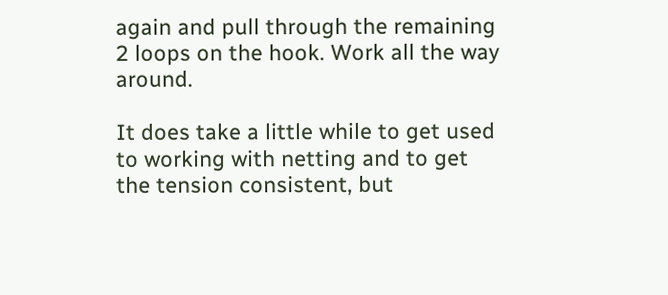again and pull through the remaining 2 loops on the hook. Work all the way around.

It does take a little while to get used to working with netting and to get the tension consistent, but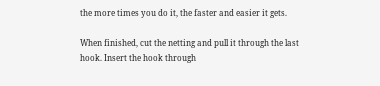the more times you do it, the faster and easier it gets.

When finished, cut the netting and pull it through the last hook. Insert the hook through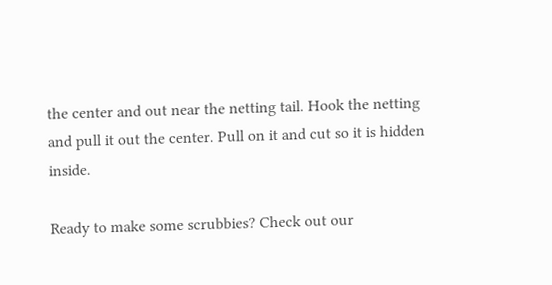the center and out near the netting tail. Hook the netting and pull it out the center. Pull on it and cut so it is hidden inside.

Ready to make some scrubbies? Check out our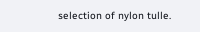selection of nylon tulle.